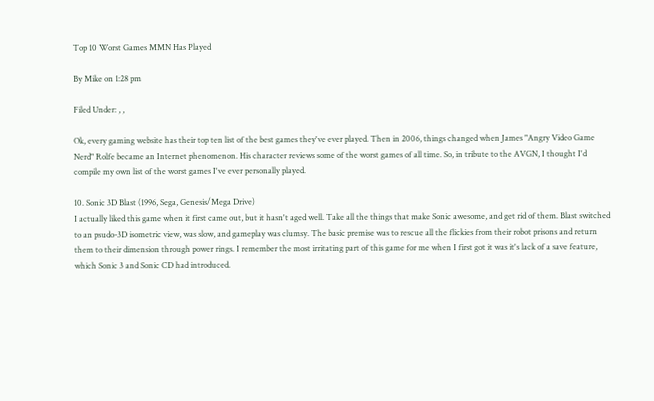Top 10 Worst Games MMN Has Played

By Mike on 1:28 pm

Filed Under: , ,

Ok, every gaming website has their top ten list of the best games they've ever played. Then in 2006, things changed when James "Angry Video Game Nerd" Rolfe became an Internet phenomenon. His character reviews some of the worst games of all time. So, in tribute to the AVGN, I thought I'd compile my own list of the worst games I've ever personally played.

10. Sonic 3D Blast (1996, Sega, Genesis/Mega Drive)
I actually liked this game when it first came out, but it hasn't aged well. Take all the things that make Sonic awesome, and get rid of them. Blast switched to an psudo-3D isometric view, was slow, and gameplay was clumsy. The basic premise was to rescue all the flickies from their robot prisons and return them to their dimension through power rings. I remember the most irritating part of this game for me when I first got it was it's lack of a save feature, which Sonic 3 and Sonic CD had introduced.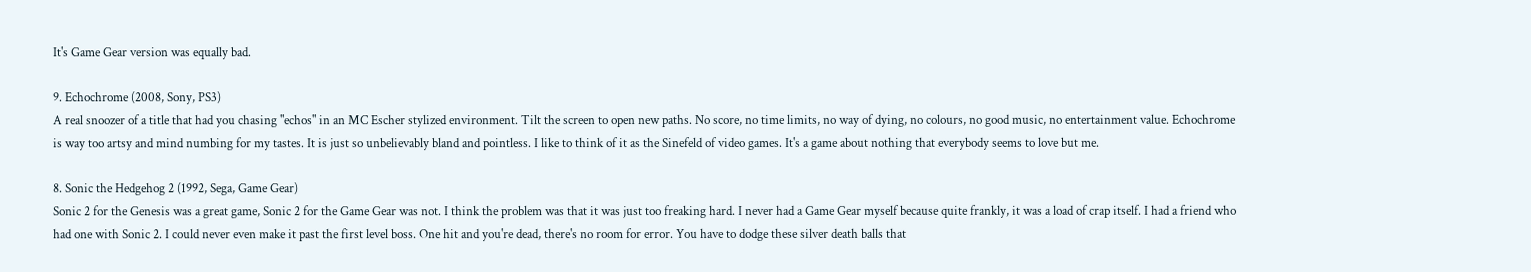It's Game Gear version was equally bad.

9. Echochrome (2008, Sony, PS3)
A real snoozer of a title that had you chasing "echos" in an MC Escher stylized environment. Tilt the screen to open new paths. No score, no time limits, no way of dying, no colours, no good music, no entertainment value. Echochrome is way too artsy and mind numbing for my tastes. It is just so unbelievably bland and pointless. I like to think of it as the Sinefeld of video games. It's a game about nothing that everybody seems to love but me.

8. Sonic the Hedgehog 2 (1992, Sega, Game Gear)
Sonic 2 for the Genesis was a great game, Sonic 2 for the Game Gear was not. I think the problem was that it was just too freaking hard. I never had a Game Gear myself because quite frankly, it was a load of crap itself. I had a friend who had one with Sonic 2. I could never even make it past the first level boss. One hit and you're dead, there's no room for error. You have to dodge these silver death balls that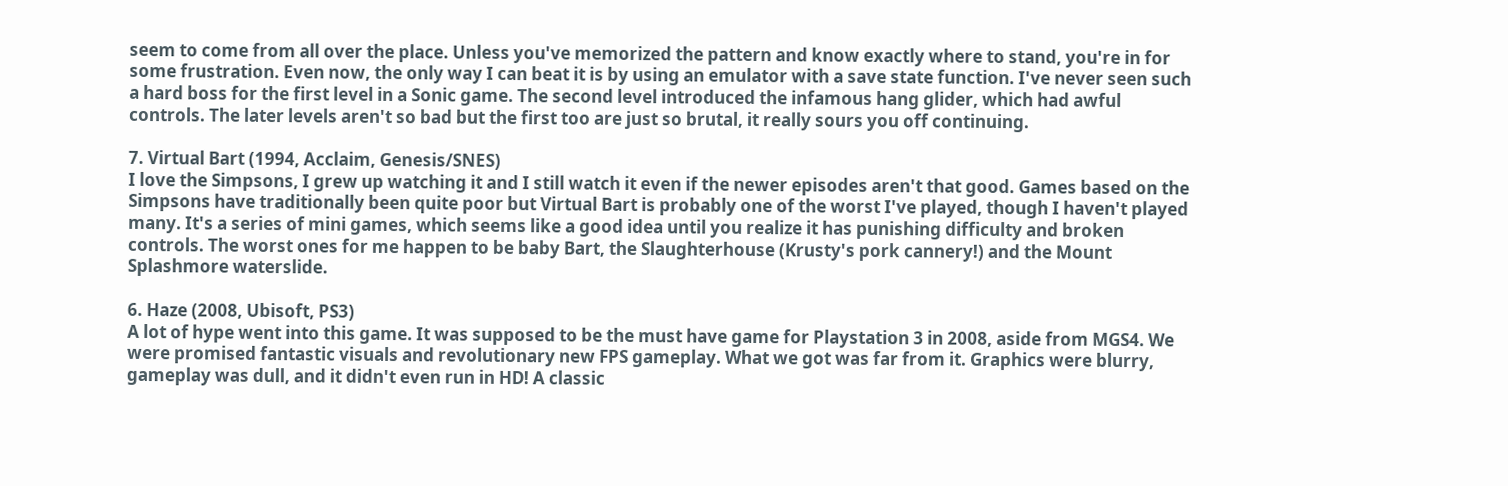seem to come from all over the place. Unless you've memorized the pattern and know exactly where to stand, you're in for some frustration. Even now, the only way I can beat it is by using an emulator with a save state function. I've never seen such a hard boss for the first level in a Sonic game. The second level introduced the infamous hang glider, which had awful controls. The later levels aren't so bad but the first too are just so brutal, it really sours you off continuing.

7. Virtual Bart (1994, Acclaim, Genesis/SNES)
I love the Simpsons, I grew up watching it and I still watch it even if the newer episodes aren't that good. Games based on the Simpsons have traditionally been quite poor but Virtual Bart is probably one of the worst I've played, though I haven't played many. It's a series of mini games, which seems like a good idea until you realize it has punishing difficulty and broken controls. The worst ones for me happen to be baby Bart, the Slaughterhouse (Krusty's pork cannery!) and the Mount Splashmore waterslide.

6. Haze (2008, Ubisoft, PS3)
A lot of hype went into this game. It was supposed to be the must have game for Playstation 3 in 2008, aside from MGS4. We were promised fantastic visuals and revolutionary new FPS gameplay. What we got was far from it. Graphics were blurry, gameplay was dull, and it didn't even run in HD! A classic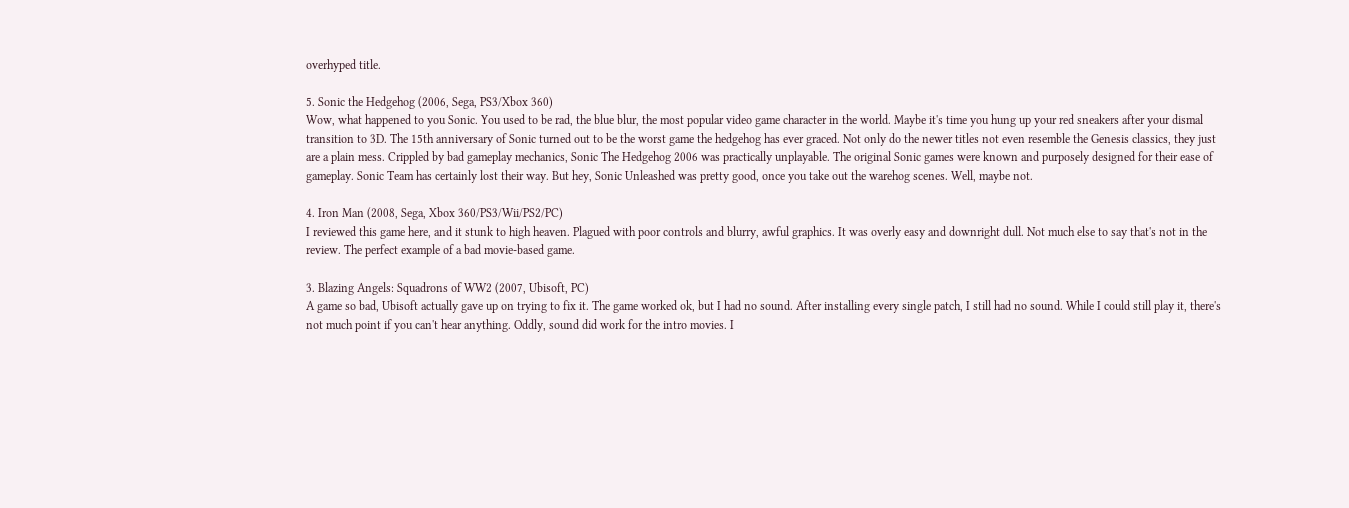overhyped title.

5. Sonic the Hedgehog (2006, Sega, PS3/Xbox 360)
Wow, what happened to you Sonic. You used to be rad, the blue blur, the most popular video game character in the world. Maybe it's time you hung up your red sneakers after your dismal transition to 3D. The 15th anniversary of Sonic turned out to be the worst game the hedgehog has ever graced. Not only do the newer titles not even resemble the Genesis classics, they just are a plain mess. Crippled by bad gameplay mechanics, Sonic The Hedgehog 2006 was practically unplayable. The original Sonic games were known and purposely designed for their ease of gameplay. Sonic Team has certainly lost their way. But hey, Sonic Unleashed was pretty good, once you take out the warehog scenes. Well, maybe not.

4. Iron Man (2008, Sega, Xbox 360/PS3/Wii/PS2/PC)
I reviewed this game here, and it stunk to high heaven. Plagued with poor controls and blurry, awful graphics. It was overly easy and downright dull. Not much else to say that's not in the review. The perfect example of a bad movie-based game.

3. Blazing Angels: Squadrons of WW2 (2007, Ubisoft, PC)
A game so bad, Ubisoft actually gave up on trying to fix it. The game worked ok, but I had no sound. After installing every single patch, I still had no sound. While I could still play it, there's not much point if you can't hear anything. Oddly, sound did work for the intro movies. I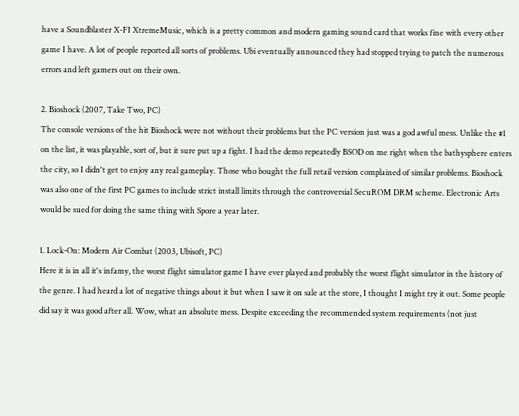have a Soundblaster X-FI XtremeMusic, which is a pretty common and modern gaming sound card that works fine with every other game I have. A lot of people reported all sorts of problems. Ubi eventually announced they had stopped trying to patch the numerous errors and left gamers out on their own.

2. Bioshock (2007, Take Two, PC)
The console versions of the hit Bioshock were not without their problems but the PC version just was a god awful mess. Unlike the #1 on the list, it was playable, sort of, but it sure put up a fight. I had the demo repeatedly BSOD on me right when the bathysphere enters the city, so I didn't get to enjoy any real gameplay. Those who bought the full retail version complained of similar problems. Bioshock was also one of the first PC games to include strict install limits through the controversial SecuROM DRM scheme. Electronic Arts would be sued for doing the same thing with Spore a year later.

1. Lock-On: Modern Air Combat (2003, Ubisoft, PC)
Here it is in all it's infamy, the worst flight simulator game I have ever played and probably the worst flight simulator in the history of the genre. I had heard a lot of negative things about it but when I saw it on sale at the store, I thought I might try it out. Some people did say it was good after all. Wow, what an absolute mess. Despite exceeding the recommended system requirements (not just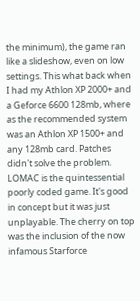the minimum), the game ran like a slideshow, even on low settings. This what back when I had my Athlon XP 2000+ and a Geforce 6600 128mb, where as the recommended system was an Athlon XP 1500+ and any 128mb card. Patches didn't solve the problem. LOMAC is the quintessential poorly coded game. It's good in concept but it was just unplayable. The cherry on top was the inclusion of the now infamous Starforce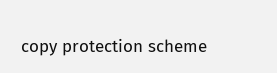copy protection scheme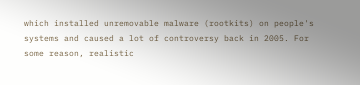which installed unremovable malware (rootkits) on people's systems and caused a lot of controversy back in 2005. For some reason, realistic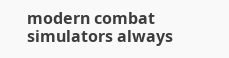modern combat simulators always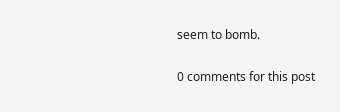seem to bomb.

0 comments for this post